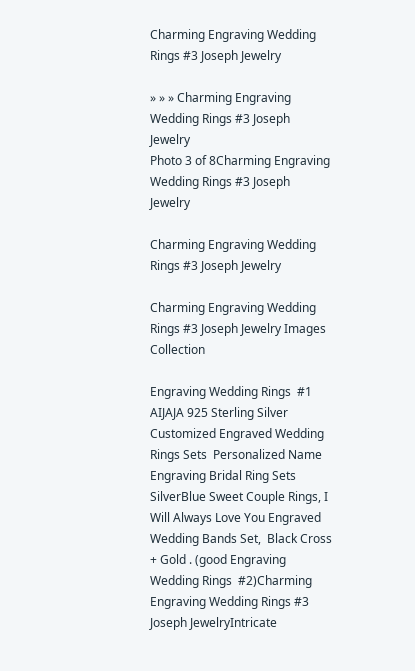Charming Engraving Wedding Rings #3 Joseph Jewelry

» » » Charming Engraving Wedding Rings #3 Joseph Jewelry
Photo 3 of 8Charming Engraving Wedding Rings #3 Joseph Jewelry

Charming Engraving Wedding Rings #3 Joseph Jewelry

Charming Engraving Wedding Rings #3 Joseph Jewelry Images Collection

Engraving Wedding Rings  #1 AIJAJA 925 Sterling Silver Customized Engraved Wedding Rings Sets  Personalized Name Engraving Bridal Ring Sets SilverBlue Sweet Couple Rings, I Will Always Love You Engraved Wedding Bands Set,  Black Cross + Gold . (good Engraving Wedding Rings  #2)Charming Engraving Wedding Rings #3 Joseph JewelryIntricate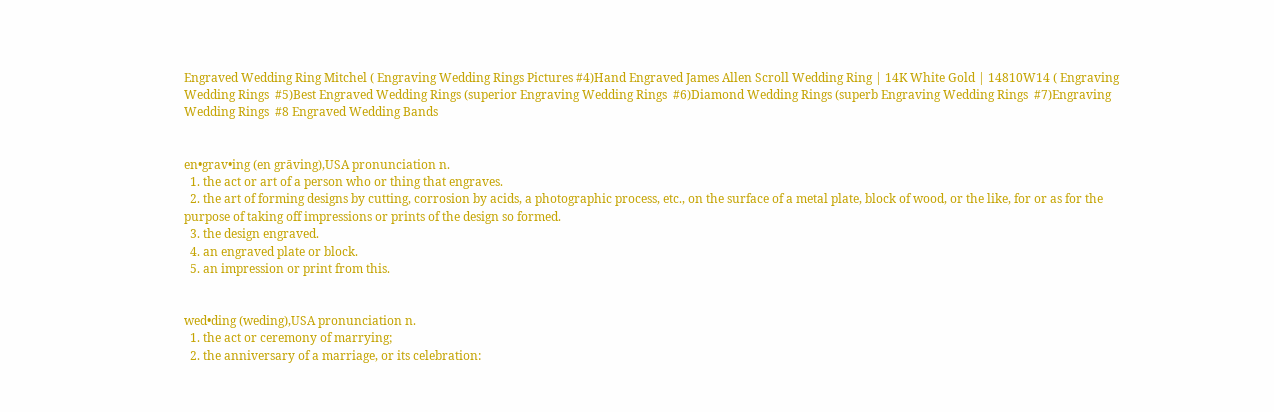Engraved Wedding Ring Mitchel ( Engraving Wedding Rings Pictures #4)Hand Engraved James Allen Scroll Wedding Ring | 14K White Gold | 14810W14 ( Engraving Wedding Rings  #5)Best Engraved Wedding Rings (superior Engraving Wedding Rings  #6)Diamond Wedding Rings (superb Engraving Wedding Rings  #7)Engraving Wedding Rings  #8 Engraved Wedding Bands


en•grav•ing (en grāving),USA pronunciation n.
  1. the act or art of a person who or thing that engraves.
  2. the art of forming designs by cutting, corrosion by acids, a photographic process, etc., on the surface of a metal plate, block of wood, or the like, for or as for the purpose of taking off impressions or prints of the design so formed.
  3. the design engraved.
  4. an engraved plate or block.
  5. an impression or print from this.


wed•ding (weding),USA pronunciation n.
  1. the act or ceremony of marrying;
  2. the anniversary of a marriage, or its celebration: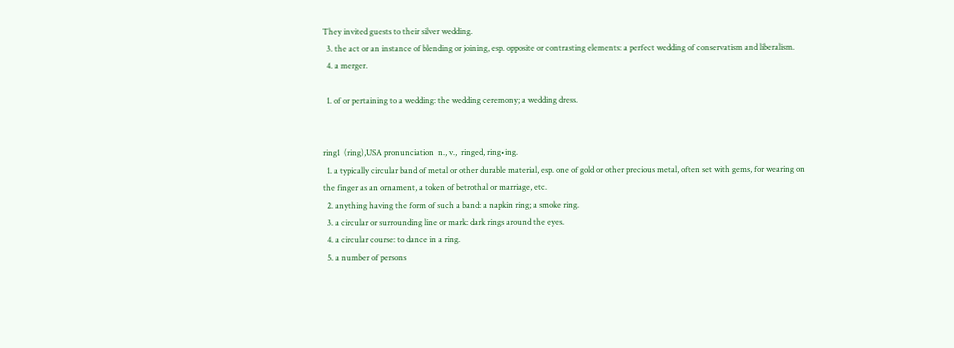They invited guests to their silver wedding.
  3. the act or an instance of blending or joining, esp. opposite or contrasting elements: a perfect wedding of conservatism and liberalism.
  4. a merger.

  1. of or pertaining to a wedding: the wedding ceremony; a wedding dress.


ring1  (ring),USA pronunciation  n., v.,  ringed, ring•ing.
  1. a typically circular band of metal or other durable material, esp. one of gold or other precious metal, often set with gems, for wearing on the finger as an ornament, a token of betrothal or marriage, etc.
  2. anything having the form of such a band: a napkin ring; a smoke ring.
  3. a circular or surrounding line or mark: dark rings around the eyes.
  4. a circular course: to dance in a ring.
  5. a number of persons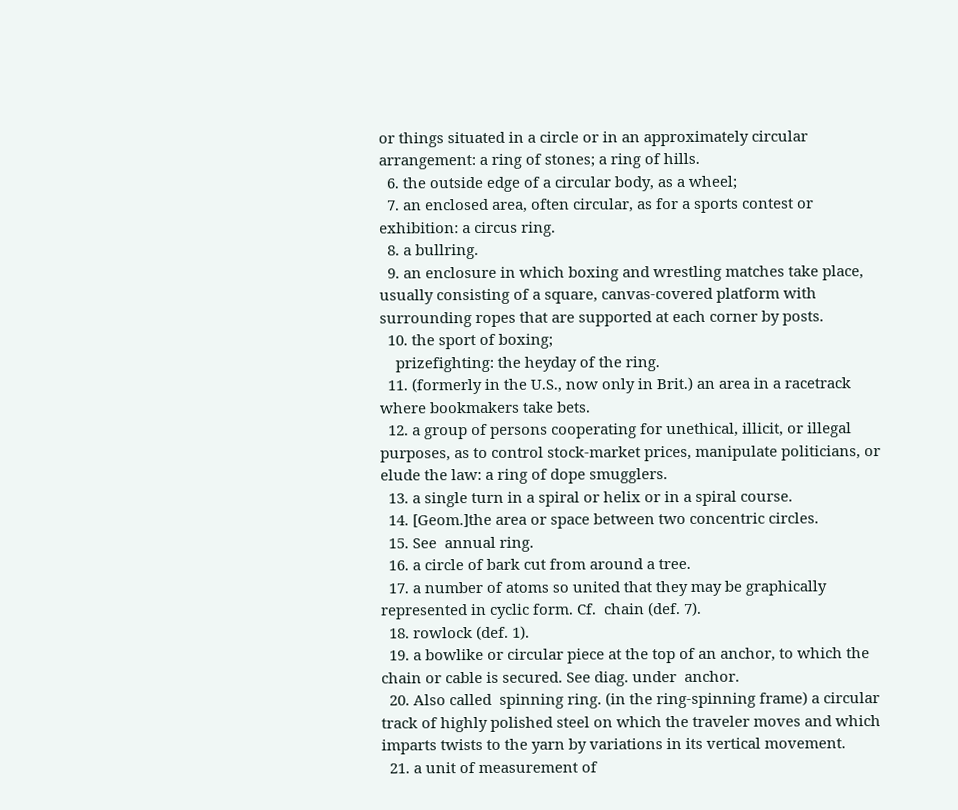or things situated in a circle or in an approximately circular arrangement: a ring of stones; a ring of hills.
  6. the outside edge of a circular body, as a wheel;
  7. an enclosed area, often circular, as for a sports contest or exhibition: a circus ring.
  8. a bullring.
  9. an enclosure in which boxing and wrestling matches take place, usually consisting of a square, canvas-covered platform with surrounding ropes that are supported at each corner by posts.
  10. the sport of boxing;
    prizefighting: the heyday of the ring.
  11. (formerly in the U.S., now only in Brit.) an area in a racetrack where bookmakers take bets.
  12. a group of persons cooperating for unethical, illicit, or illegal purposes, as to control stock-market prices, manipulate politicians, or elude the law: a ring of dope smugglers.
  13. a single turn in a spiral or helix or in a spiral course.
  14. [Geom.]the area or space between two concentric circles.
  15. See  annual ring.
  16. a circle of bark cut from around a tree.
  17. a number of atoms so united that they may be graphically represented in cyclic form. Cf.  chain (def. 7).
  18. rowlock (def. 1).
  19. a bowlike or circular piece at the top of an anchor, to which the chain or cable is secured. See diag. under  anchor.
  20. Also called  spinning ring. (in the ring-spinning frame) a circular track of highly polished steel on which the traveler moves and which imparts twists to the yarn by variations in its vertical movement.
  21. a unit of measurement of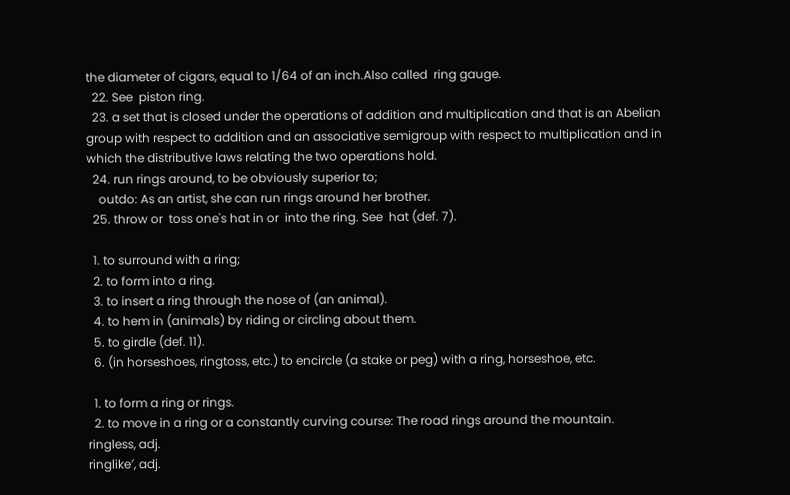the diameter of cigars, equal to 1/64 of an inch.Also called  ring gauge.
  22. See  piston ring.
  23. a set that is closed under the operations of addition and multiplication and that is an Abelian group with respect to addition and an associative semigroup with respect to multiplication and in which the distributive laws relating the two operations hold.
  24. run rings around, to be obviously superior to;
    outdo: As an artist, she can run rings around her brother.
  25. throw or  toss one's hat in or  into the ring. See  hat (def. 7).

  1. to surround with a ring;
  2. to form into a ring.
  3. to insert a ring through the nose of (an animal).
  4. to hem in (animals) by riding or circling about them.
  5. to girdle (def. 11).
  6. (in horseshoes, ringtoss, etc.) to encircle (a stake or peg) with a ring, horseshoe, etc.

  1. to form a ring or rings.
  2. to move in a ring or a constantly curving course: The road rings around the mountain.
ringless, adj.
ringlike′, adj.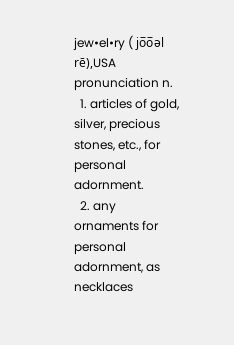jew•el•ry ( jo̅o̅əl rē),USA pronunciation n.
  1. articles of gold, silver, precious stones, etc., for personal adornment.
  2. any ornaments for personal adornment, as necklaces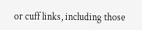or cuff links, including those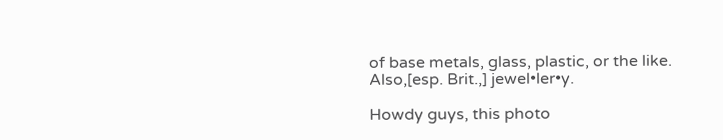of base metals, glass, plastic, or the like.
Also,[esp. Brit.,] jewel•ler•y.

Howdy guys, this photo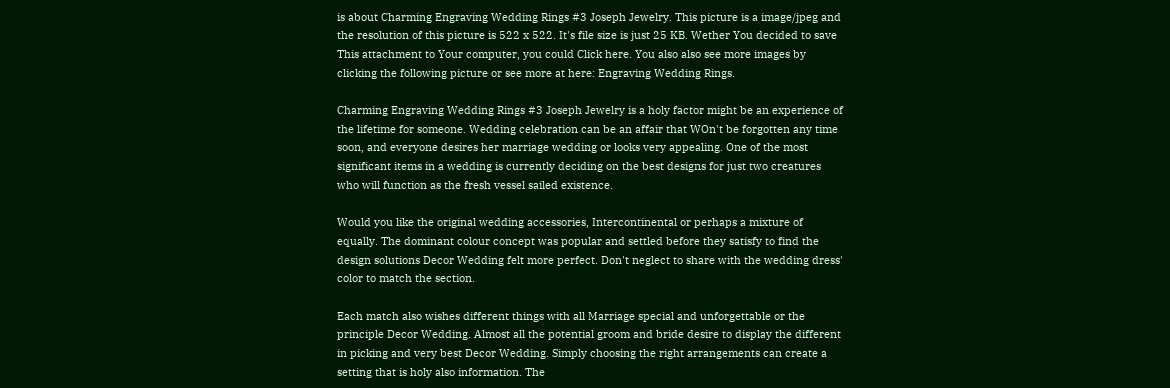is about Charming Engraving Wedding Rings #3 Joseph Jewelry. This picture is a image/jpeg and the resolution of this picture is 522 x 522. It's file size is just 25 KB. Wether You decided to save This attachment to Your computer, you could Click here. You also also see more images by clicking the following picture or see more at here: Engraving Wedding Rings.

Charming Engraving Wedding Rings #3 Joseph Jewelry is a holy factor might be an experience of the lifetime for someone. Wedding celebration can be an affair that WOn't be forgotten any time soon, and everyone desires her marriage wedding or looks very appealing. One of the most significant items in a wedding is currently deciding on the best designs for just two creatures who will function as the fresh vessel sailed existence.

Would you like the original wedding accessories, Intercontinental or perhaps a mixture of equally. The dominant colour concept was popular and settled before they satisfy to find the design solutions Decor Wedding felt more perfect. Don't neglect to share with the wedding dress' color to match the section.

Each match also wishes different things with all Marriage special and unforgettable or the principle Decor Wedding. Almost all the potential groom and bride desire to display the different in picking and very best Decor Wedding. Simply choosing the right arrangements can create a setting that is holy also information. The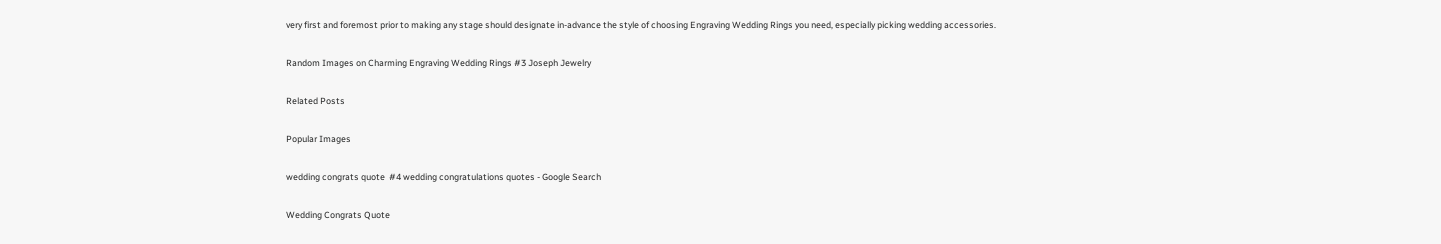very first and foremost prior to making any stage should designate in-advance the style of choosing Engraving Wedding Rings you need, especially picking wedding accessories.

Random Images on Charming Engraving Wedding Rings #3 Joseph Jewelry

Related Posts

Popular Images

wedding congrats quote  #4 wedding congratulations quotes - Google Search

Wedding Congrats Quote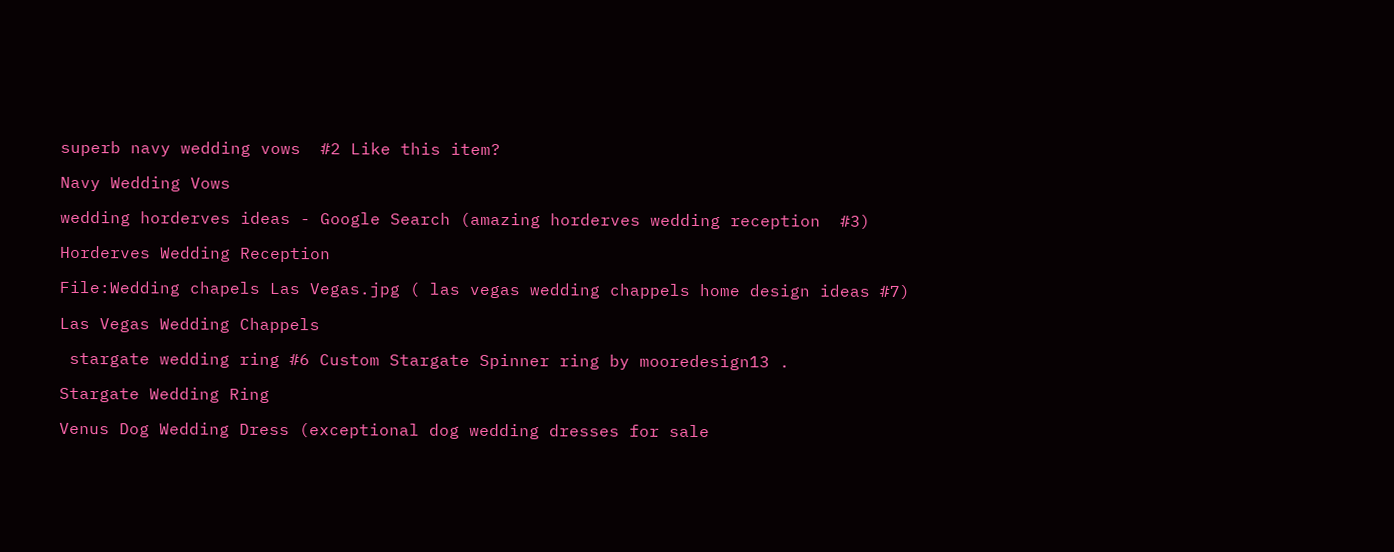superb navy wedding vows  #2 Like this item?

Navy Wedding Vows

wedding horderves ideas - Google Search (amazing horderves wedding reception  #3)

Horderves Wedding Reception

File:Wedding chapels Las Vegas.jpg ( las vegas wedding chappels home design ideas #7)

Las Vegas Wedding Chappels

 stargate wedding ring #6 Custom Stargate Spinner ring by mooredesign13 .

Stargate Wedding Ring

Venus Dog Wedding Dress (exceptional dog wedding dresses for sale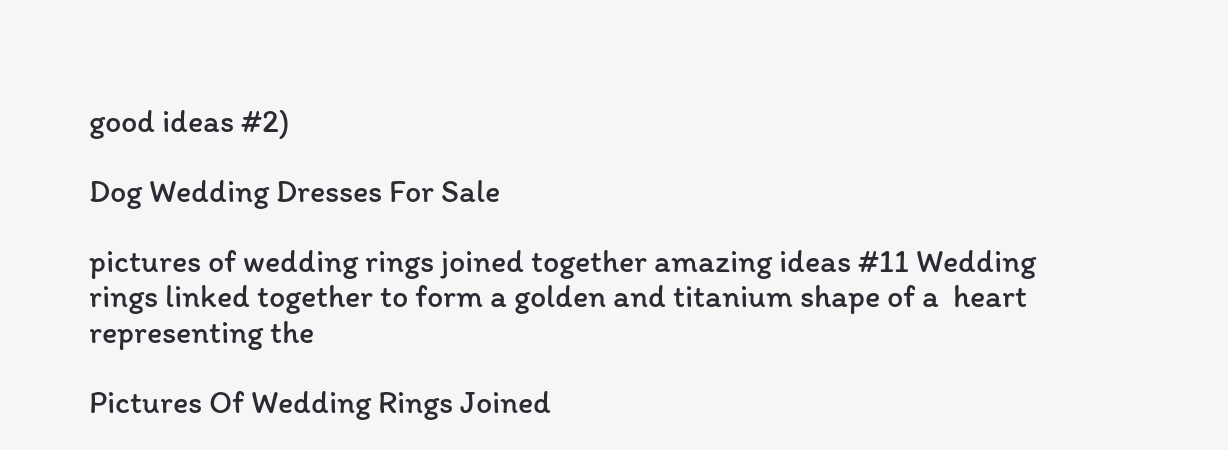good ideas #2)

Dog Wedding Dresses For Sale

pictures of wedding rings joined together amazing ideas #11 Wedding rings linked together to form a golden and titanium shape of a  heart representing the

Pictures Of Wedding Rings Joined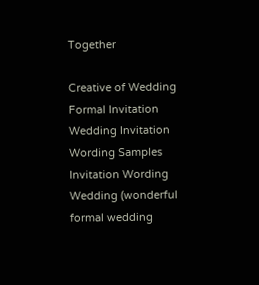Together

Creative of Wedding Formal Invitation Wedding Invitation Wording Samples  Invitation Wording Wedding (wonderful formal wedding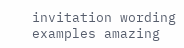invitation wording examples amazing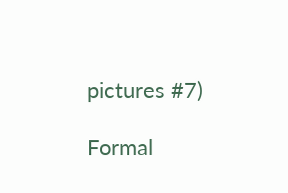pictures #7)

Formal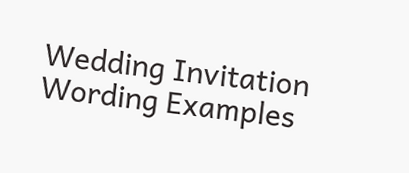Wedding Invitation Wording Examples